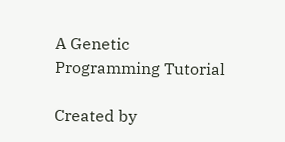A Genetic Programming Tutorial

Created by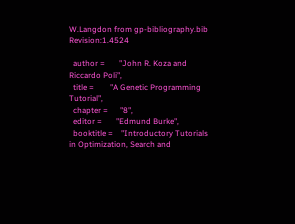W.Langdon from gp-bibliography.bib Revision:1.4524

  author =       "John R. Koza and Riccardo Poli",
  title =        "A Genetic Programming Tutorial",
  chapter =      "8",
  editor =       "Edmund Burke",
  booktitle =    "Introductory Tutorials in Optimization, Search and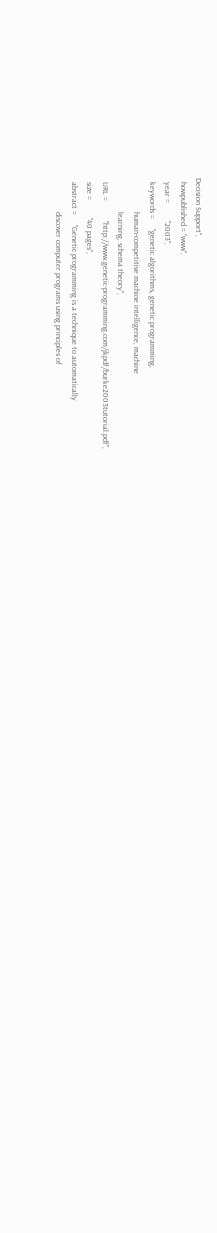Decision Support",
  howpublished = "www",
  year =         "2003",
  keywords =     "genetic algorithms, genetic programming,
                 human-competitive machine intelligence, machine
                 learning, schema theory",
  URL =          "http://www.genetic-programming.com/jkpdf/burke2003tutorial.pdf",
  size =         "40 pages",
  abstract =     "Genetic programming is a technique to automatically
                 discover computer programs using principles of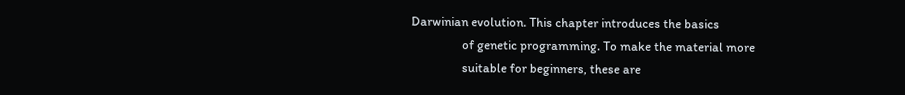Darwinian evolution. This chapter introduces the basics
                 of genetic programming. To make the material more
                 suitable for beginners, these are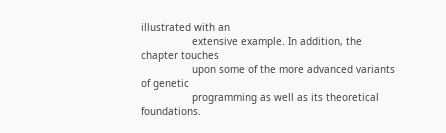illustrated with an
                 extensive example. In addition, the chapter touches
                 upon some of the more advanced variants of genetic
                 programming as well as its theoretical foundations.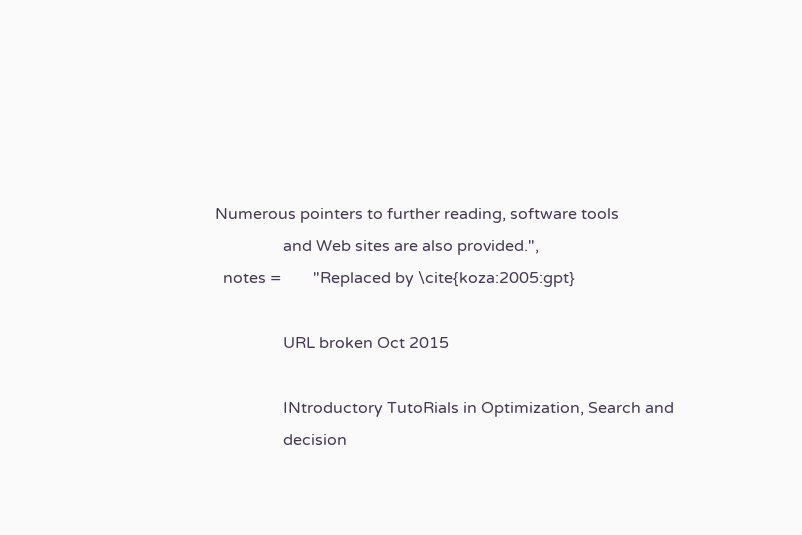Numerous pointers to further reading, software tools
                 and Web sites are also provided.",
  notes =        "Replaced by \cite{koza:2005:gpt}

                 URL broken Oct 2015

                 INtroductory TutoRials in Optimization, Search and
                 decision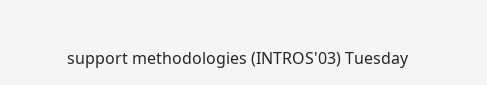support methodologies (INTROS'03) Tuesday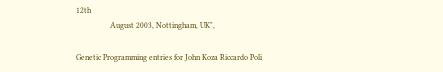12th
                 August 2003, Nottingham, UK",

Genetic Programming entries for John Koza Riccardo Poli